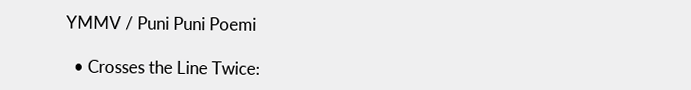YMMV / Puni Puni Poemi

  • Crosses the Line Twice: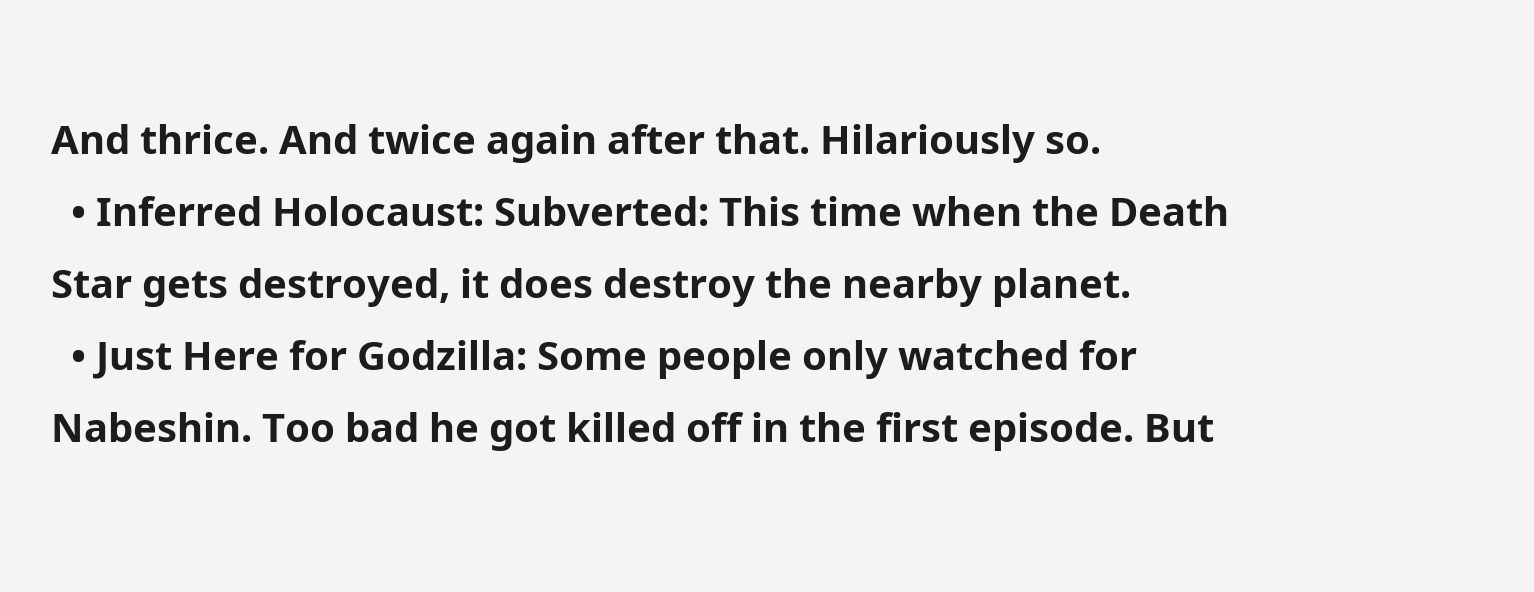And thrice. And twice again after that. Hilariously so.
  • Inferred Holocaust: Subverted: This time when the Death Star gets destroyed, it does destroy the nearby planet.
  • Just Here for Godzilla: Some people only watched for Nabeshin. Too bad he got killed off in the first episode. But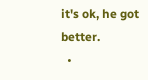it's ok, he got better.
  •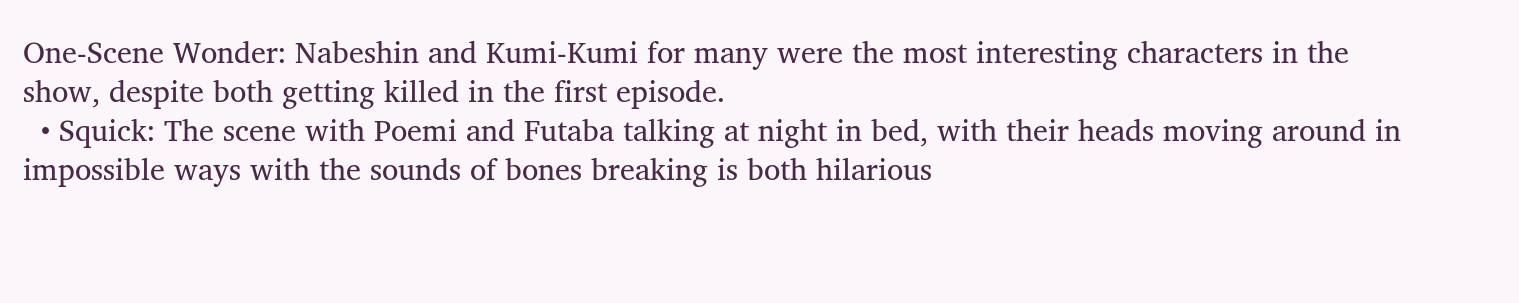One-Scene Wonder: Nabeshin and Kumi-Kumi for many were the most interesting characters in the show, despite both getting killed in the first episode.
  • Squick: The scene with Poemi and Futaba talking at night in bed, with their heads moving around in impossible ways with the sounds of bones breaking is both hilarious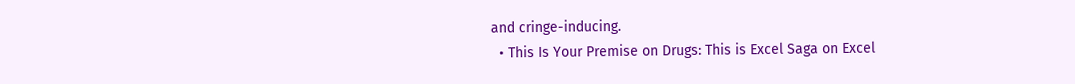and cringe-inducing.
  • This Is Your Premise on Drugs: This is Excel Saga on Excel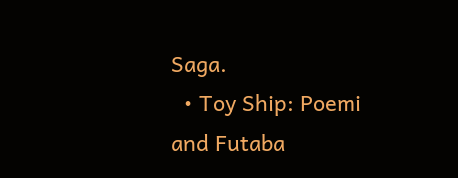Saga.
  • Toy Ship: Poemi and Futaba